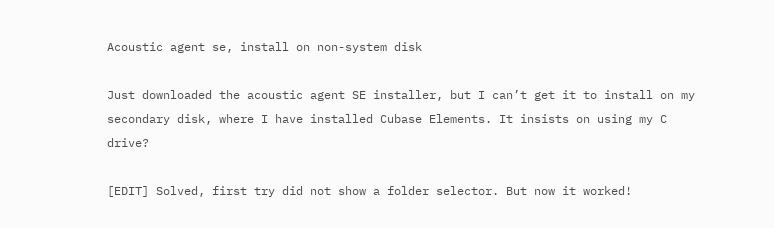Acoustic agent se, install on non-system disk

Just downloaded the acoustic agent SE installer, but I can’t get it to install on my secondary disk, where I have installed Cubase Elements. It insists on using my C drive?

[EDIT] Solved, first try did not show a folder selector. But now it worked!